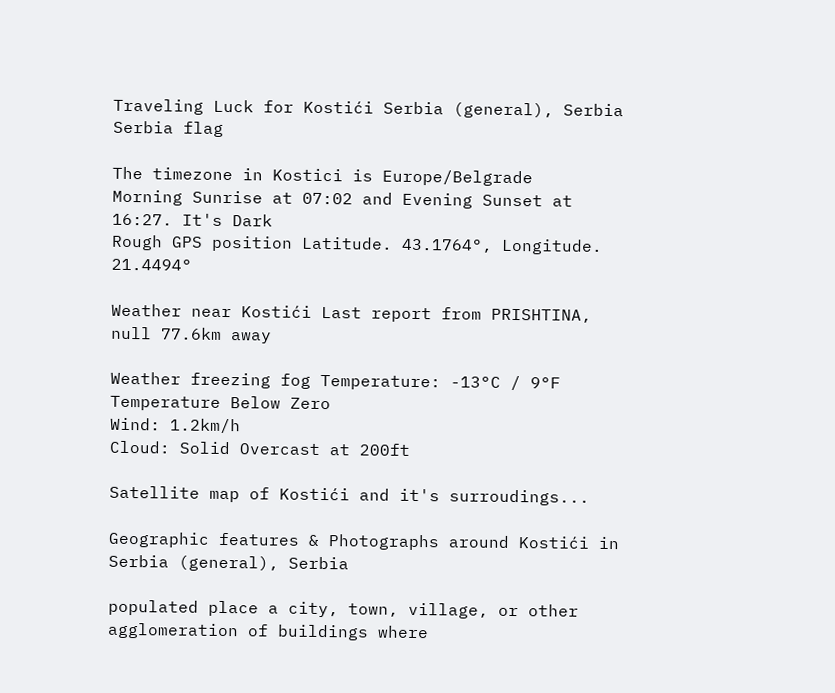Traveling Luck for Kostići Serbia (general), Serbia Serbia flag

The timezone in Kostici is Europe/Belgrade
Morning Sunrise at 07:02 and Evening Sunset at 16:27. It's Dark
Rough GPS position Latitude. 43.1764°, Longitude. 21.4494°

Weather near Kostići Last report from PRISHTINA, null 77.6km away

Weather freezing fog Temperature: -13°C / 9°F Temperature Below Zero
Wind: 1.2km/h
Cloud: Solid Overcast at 200ft

Satellite map of Kostići and it's surroudings...

Geographic features & Photographs around Kostići in Serbia (general), Serbia

populated place a city, town, village, or other agglomeration of buildings where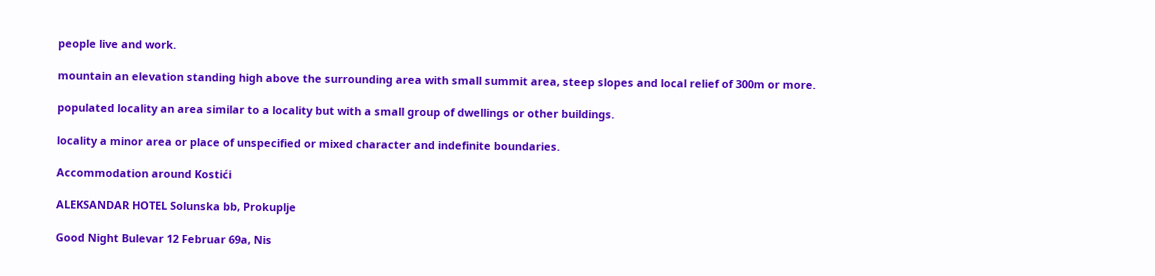people live and work.

mountain an elevation standing high above the surrounding area with small summit area, steep slopes and local relief of 300m or more.

populated locality an area similar to a locality but with a small group of dwellings or other buildings.

locality a minor area or place of unspecified or mixed character and indefinite boundaries.

Accommodation around Kostići

ALEKSANDAR HOTEL Solunska bb, Prokuplje

Good Night Bulevar 12 Februar 69a, Nis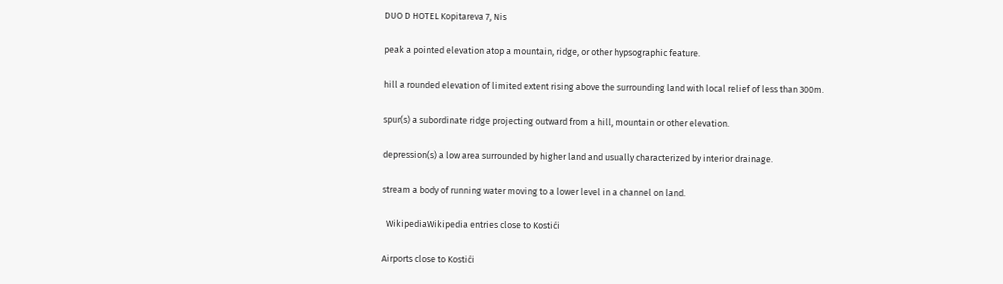DUO D HOTEL Kopitareva 7, Nis

peak a pointed elevation atop a mountain, ridge, or other hypsographic feature.

hill a rounded elevation of limited extent rising above the surrounding land with local relief of less than 300m.

spur(s) a subordinate ridge projecting outward from a hill, mountain or other elevation.

depression(s) a low area surrounded by higher land and usually characterized by interior drainage.

stream a body of running water moving to a lower level in a channel on land.

  WikipediaWikipedia entries close to Kostići

Airports close to Kostići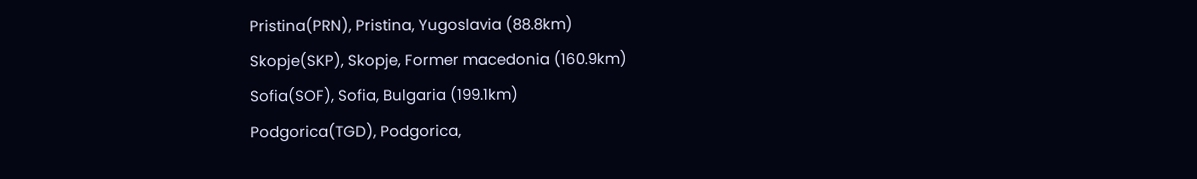Pristina(PRN), Pristina, Yugoslavia (88.8km)
Skopje(SKP), Skopje, Former macedonia (160.9km)
Sofia(SOF), Sofia, Bulgaria (199.1km)
Podgorica(TGD), Podgorica,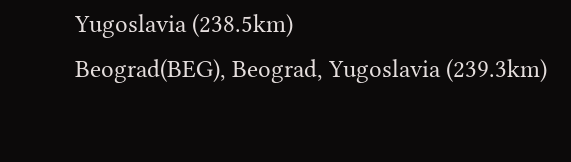Yugoslavia (238.5km)
Beograd(BEG), Beograd, Yugoslavia (239.3km)